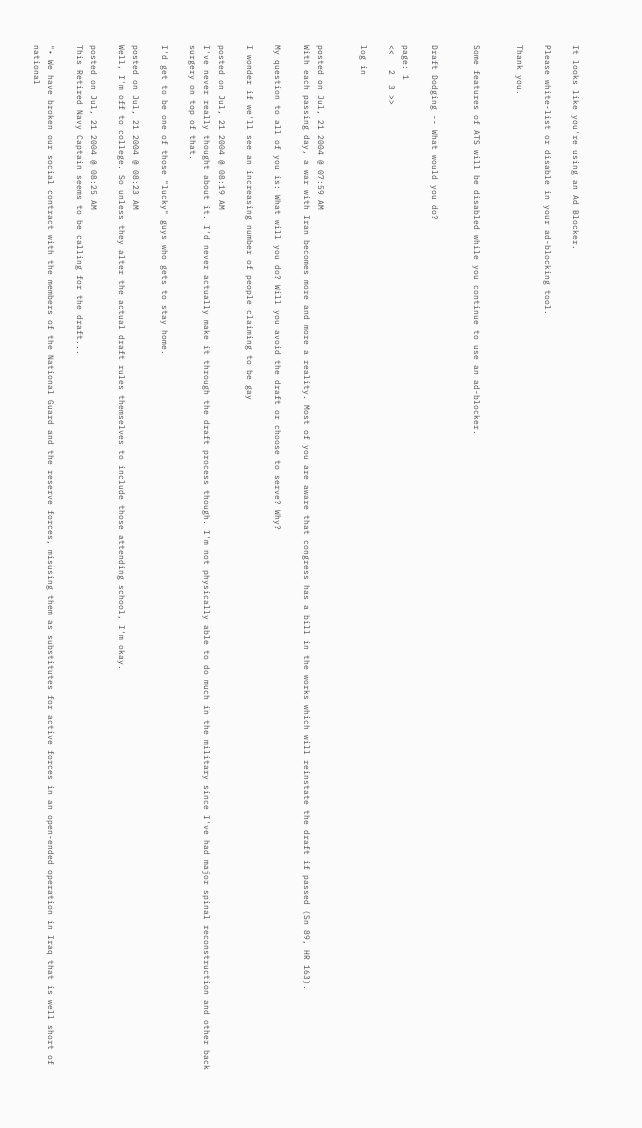It looks like you're using an Ad Blocker.

Please white-list or disable in your ad-blocking tool.

Thank you.


Some features of ATS will be disabled while you continue to use an ad-blocker.


Draft Dodging -- What would you do?

page: 1
<<   2  3 >>

log in


posted on Jul, 21 2004 @ 07:59 AM
With each passing day, a war with Iran becomes more and more a reality. Most of you are aware that congress has a bill in the works which will reinstate the draft if passed (Sn 89, HR 163).

My question to all of you is: What will you do? Will you avoid the draft or choose to serve? Why?

I wonder if we'll see an increasing number of people claiming to be gay

posted on Jul, 21 2004 @ 08:19 AM
I've never really thought about it. I'd never actually make it through the draft process though. I'm not physically able to do much in the military since I've had major spinal reconstruction and other back surgery on top of that.

I'd get to be one of those "lucky" guys who gets to stay home.

posted on Jul, 21 2004 @ 08:23 AM
Well, I'm off to college. So unless they alter the actual draft rules themselves to include those attending school, I'm okay.

posted on Jul, 21 2004 @ 08:25 AM
This Retired Navy Captain seems to be calling for the draft...

"• We have broken our social contract with the members of the National Guard and the reserve forces, misusing them as substitutes for active forces in an open-ended operation in Iraq that is well short of national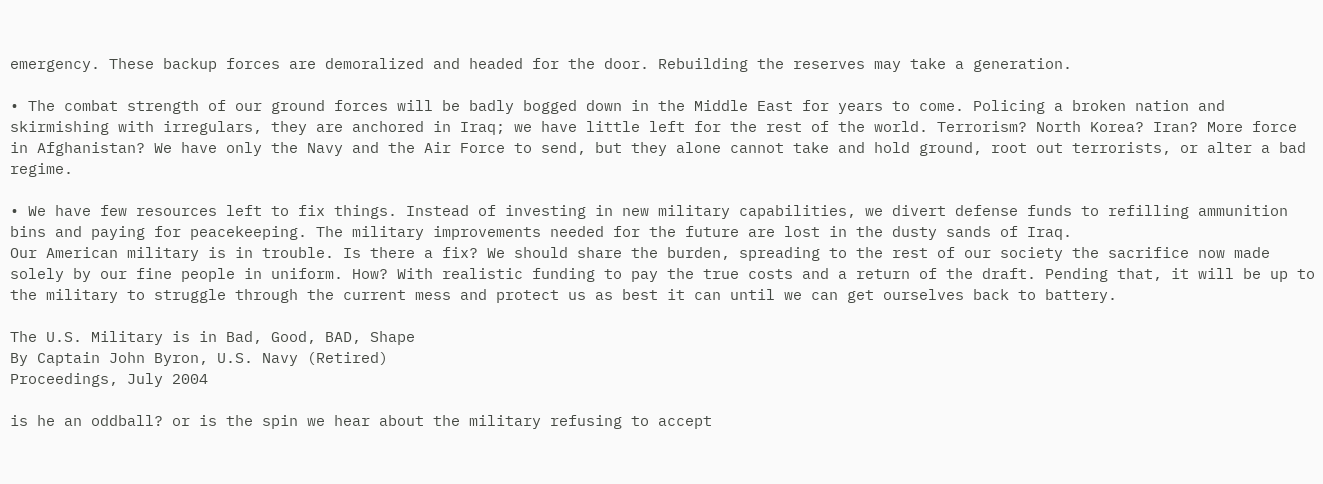emergency. These backup forces are demoralized and headed for the door. Rebuilding the reserves may take a generation.

• The combat strength of our ground forces will be badly bogged down in the Middle East for years to come. Policing a broken nation and skirmishing with irregulars, they are anchored in Iraq; we have little left for the rest of the world. Terrorism? North Korea? Iran? More force in Afghanistan? We have only the Navy and the Air Force to send, but they alone cannot take and hold ground, root out terrorists, or alter a bad regime.

• We have few resources left to fix things. Instead of investing in new military capabilities, we divert defense funds to refilling ammunition bins and paying for peacekeeping. The military improvements needed for the future are lost in the dusty sands of Iraq.
Our American military is in trouble. Is there a fix? We should share the burden, spreading to the rest of our society the sacrifice now made solely by our fine people in uniform. How? With realistic funding to pay the true costs and a return of the draft. Pending that, it will be up to the military to struggle through the current mess and protect us as best it can until we can get ourselves back to battery.

The U.S. Military is in Bad, Good, BAD, Shape
By Captain John Byron, U.S. Navy (Retired)
Proceedings, July 2004

is he an oddball? or is the spin we hear about the military refusing to accept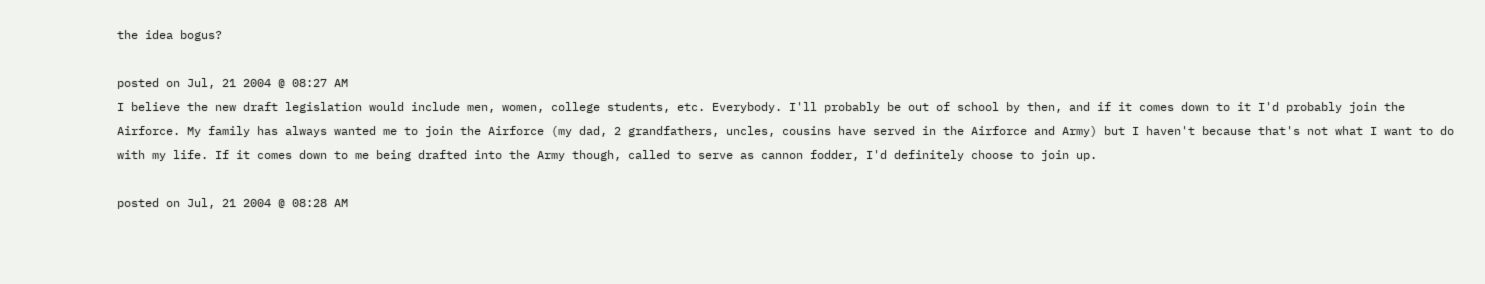the idea bogus?

posted on Jul, 21 2004 @ 08:27 AM
I believe the new draft legislation would include men, women, college students, etc. Everybody. I'll probably be out of school by then, and if it comes down to it I'd probably join the Airforce. My family has always wanted me to join the Airforce (my dad, 2 grandfathers, uncles, cousins have served in the Airforce and Army) but I haven't because that's not what I want to do with my life. If it comes down to me being drafted into the Army though, called to serve as cannon fodder, I'd definitely choose to join up.

posted on Jul, 21 2004 @ 08:28 AM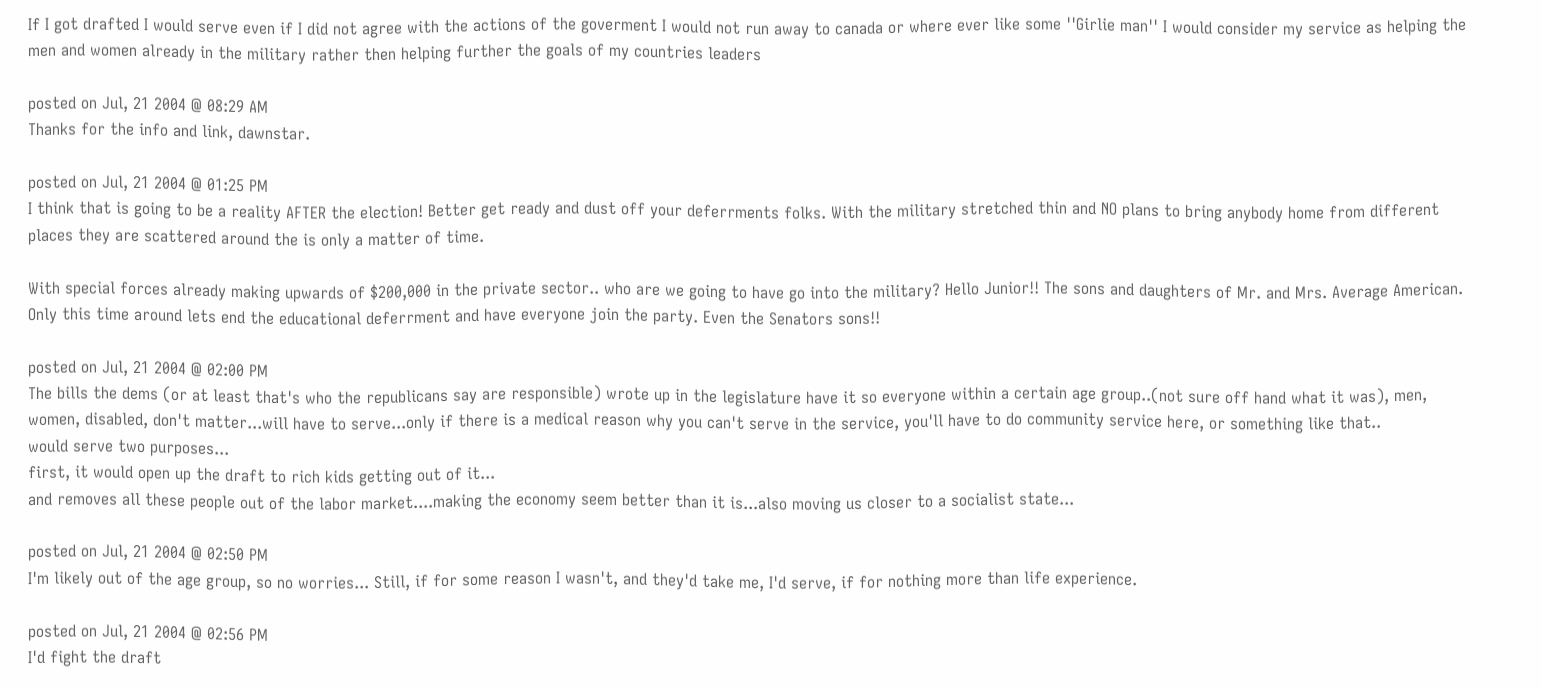If I got drafted I would serve even if I did not agree with the actions of the goverment I would not run away to canada or where ever like some ''Girlie man'' I would consider my service as helping the men and women already in the military rather then helping further the goals of my countries leaders

posted on Jul, 21 2004 @ 08:29 AM
Thanks for the info and link, dawnstar.

posted on Jul, 21 2004 @ 01:25 PM
I think that is going to be a reality AFTER the election! Better get ready and dust off your deferrments folks. With the military stretched thin and NO plans to bring anybody home from different places they are scattered around the is only a matter of time.

With special forces already making upwards of $200,000 in the private sector.. who are we going to have go into the military? Hello Junior!! The sons and daughters of Mr. and Mrs. Average American. Only this time around lets end the educational deferrment and have everyone join the party. Even the Senators sons!!

posted on Jul, 21 2004 @ 02:00 PM
The bills the dems (or at least that's who the republicans say are responsible) wrote up in the legislature have it so everyone within a certain age group..(not sure off hand what it was), men, women, disabled, don't matter...will have to serve...only if there is a medical reason why you can't serve in the service, you'll have to do community service here, or something like that..
would serve two purposes...
first, it would open up the draft to rich kids getting out of it...
and removes all these people out of the labor market....making the economy seem better than it is...also moving us closer to a socialist state...

posted on Jul, 21 2004 @ 02:50 PM
I'm likely out of the age group, so no worries... Still, if for some reason I wasn't, and they'd take me, I'd serve, if for nothing more than life experience.

posted on Jul, 21 2004 @ 02:56 PM
I'd fight the draft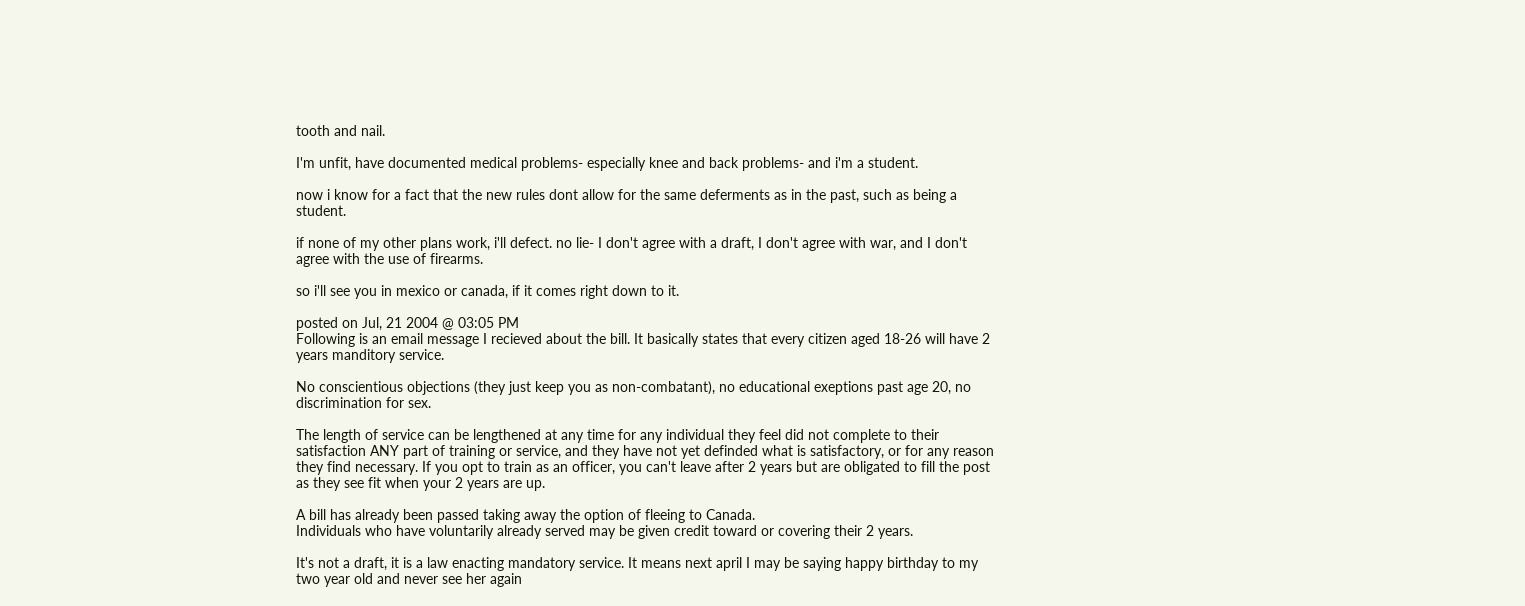tooth and nail.

I'm unfit, have documented medical problems- especially knee and back problems- and i'm a student.

now i know for a fact that the new rules dont allow for the same deferments as in the past, such as being a student.

if none of my other plans work, i'll defect. no lie- I don't agree with a draft, I don't agree with war, and I don't agree with the use of firearms.

so i'll see you in mexico or canada, if it comes right down to it.

posted on Jul, 21 2004 @ 03:05 PM
Following is an email message I recieved about the bill. It basically states that every citizen aged 18-26 will have 2 years manditory service.

No conscientious objections (they just keep you as non-combatant), no educational exeptions past age 20, no discrimination for sex.

The length of service can be lengthened at any time for any individual they feel did not complete to their satisfaction ANY part of training or service, and they have not yet definded what is satisfactory, or for any reason they find necessary. If you opt to train as an officer, you can't leave after 2 years but are obligated to fill the post as they see fit when your 2 years are up.

A bill has already been passed taking away the option of fleeing to Canada.
Individuals who have voluntarily already served may be given credit toward or covering their 2 years.

It's not a draft, it is a law enacting mandatory service. It means next april I may be saying happy birthday to my two year old and never see her again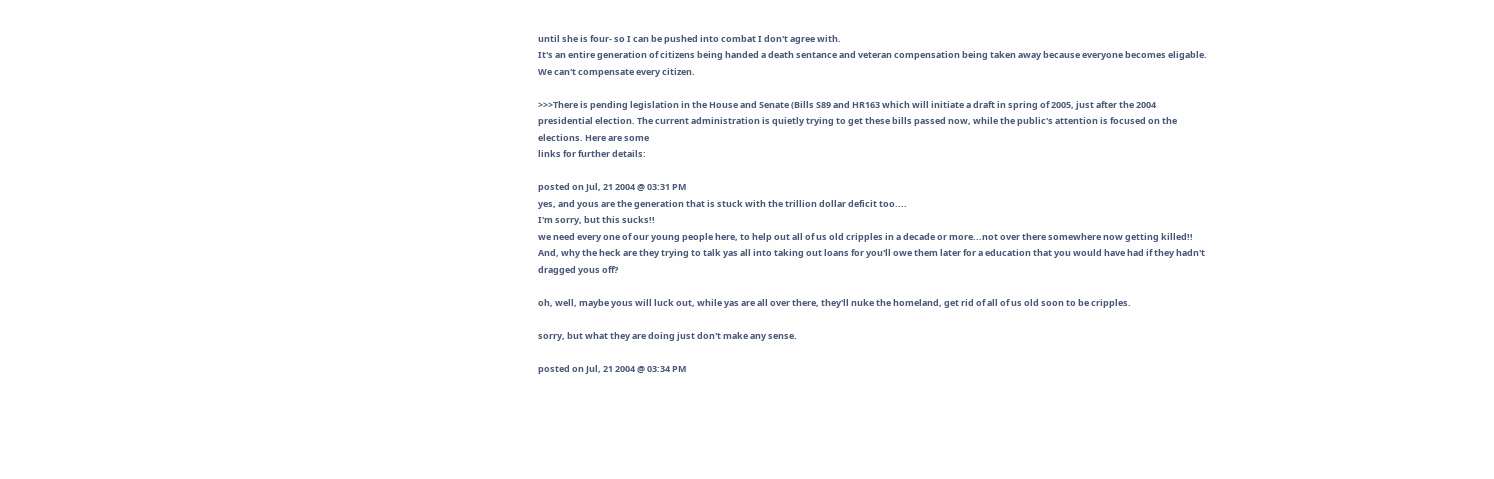until she is four- so I can be pushed into combat I don't agree with.
It's an entire generation of citizens being handed a death sentance and veteran compensation being taken away because everyone becomes eligable. We can't compensate every citizen.

>>>There is pending legislation in the House and Senate (Bills S89 and HR163 which will initiate a draft in spring of 2005, just after the 2004 presidential election. The current administration is quietly trying to get these bills passed now, while the public's attention is focused on the elections. Here are some
links for further details:

posted on Jul, 21 2004 @ 03:31 PM
yes, and yous are the generation that is stuck with the trillion dollar deficit too....
I'm sorry, but this sucks!!
we need every one of our young people here, to help out all of us old cripples in a decade or more...not over there somewhere now getting killed!!
And, why the heck are they trying to talk yas all into taking out loans for you'll owe them later for a education that you would have had if they hadn't dragged yous off?

oh, well, maybe yous will luck out, while yas are all over there, they'll nuke the homeland, get rid of all of us old soon to be cripples.

sorry, but what they are doing just don't make any sense.

posted on Jul, 21 2004 @ 03:34 PM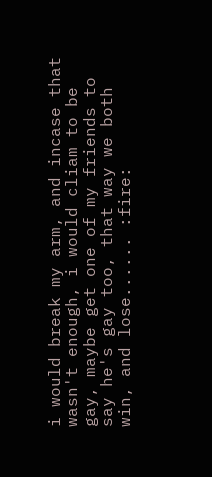i would break my arm, and incase that wasn't enough, i would cliam to be gay, maybe get one of my friends to say he's gay too, that way we both win, and lose...... :fire: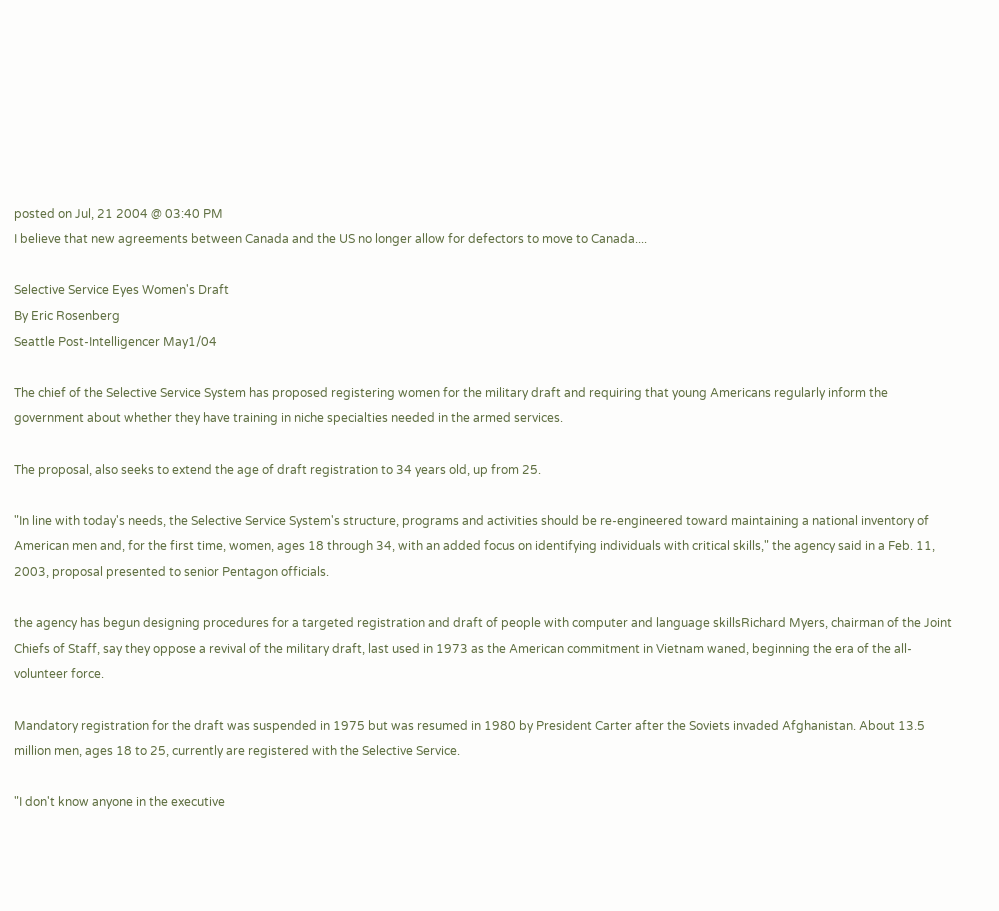posted on Jul, 21 2004 @ 03:40 PM
I believe that new agreements between Canada and the US no longer allow for defectors to move to Canada....

Selective Service Eyes Women's Draft
By Eric Rosenberg
Seattle Post-Intelligencer May1/04

The chief of the Selective Service System has proposed registering women for the military draft and requiring that young Americans regularly inform the government about whether they have training in niche specialties needed in the armed services.

The proposal, also seeks to extend the age of draft registration to 34 years old, up from 25.

"In line with today's needs, the Selective Service System's structure, programs and activities should be re-engineered toward maintaining a national inventory of American men and, for the first time, women, ages 18 through 34, with an added focus on identifying individuals with critical skills," the agency said in a Feb. 11, 2003, proposal presented to senior Pentagon officials.

the agency has begun designing procedures for a targeted registration and draft of people with computer and language skillsRichard Myers, chairman of the Joint Chiefs of Staff, say they oppose a revival of the military draft, last used in 1973 as the American commitment in Vietnam waned, beginning the era of the all-volunteer force.

Mandatory registration for the draft was suspended in 1975 but was resumed in 1980 by President Carter after the Soviets invaded Afghanistan. About 13.5 million men, ages 18 to 25, currently are registered with the Selective Service.

"I don't know anyone in the executive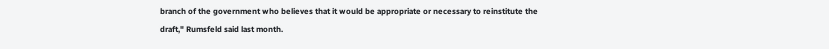branch of the government who believes that it would be appropriate or necessary to reinstitute the draft," Rumsfeld said last month.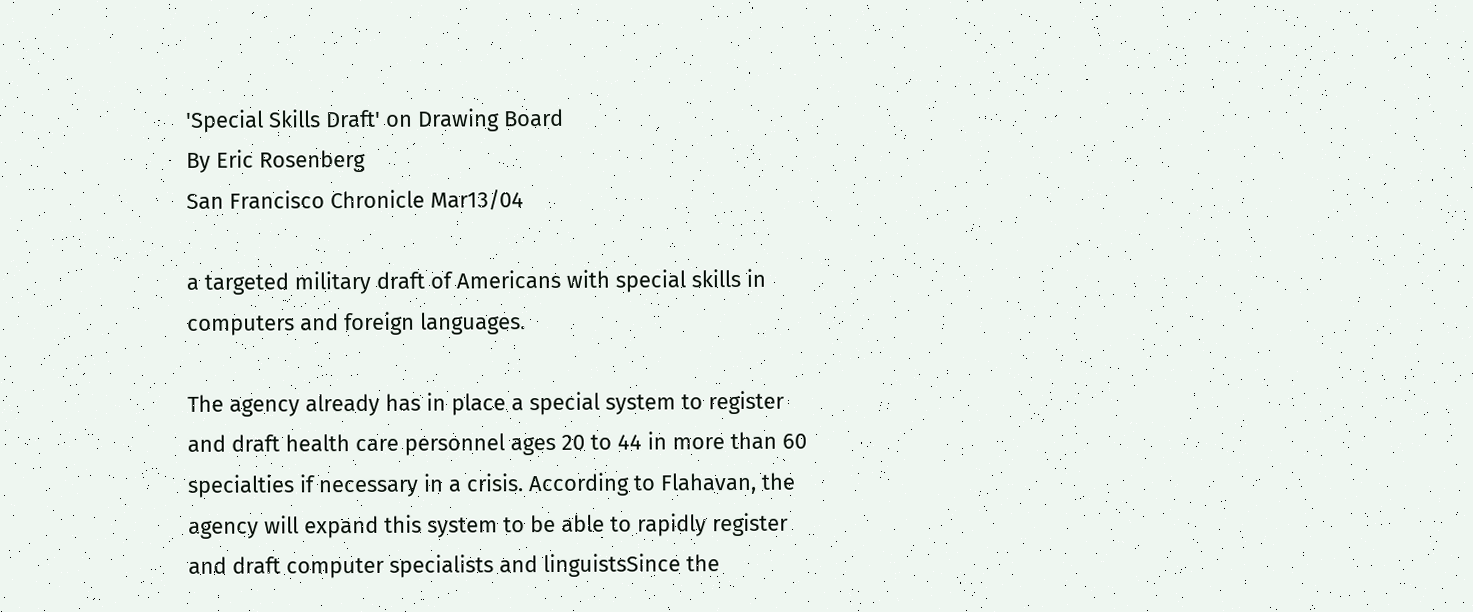'Special Skills Draft' on Drawing Board
By Eric Rosenberg
San Francisco Chronicle Mar13/04

a targeted military draft of Americans with special skills in computers and foreign languages.

The agency already has in place a special system to register and draft health care personnel ages 20 to 44 in more than 60 specialties if necessary in a crisis. According to Flahavan, the agency will expand this system to be able to rapidly register and draft computer specialists and linguistsSince the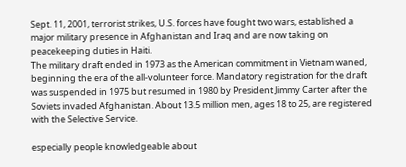Sept. 11, 2001, terrorist strikes, U.S. forces have fought two wars, established a major military presence in Afghanistan and Iraq and are now taking on peacekeeping duties in Haiti.
The military draft ended in 1973 as the American commitment in Vietnam waned, beginning the era of the all-volunteer force. Mandatory registration for the draft was suspended in 1975 but resumed in 1980 by President Jimmy Carter after the Soviets invaded Afghanistan. About 13.5 million men, ages 18 to 25, are registered with the Selective Service.

especially people knowledgeable about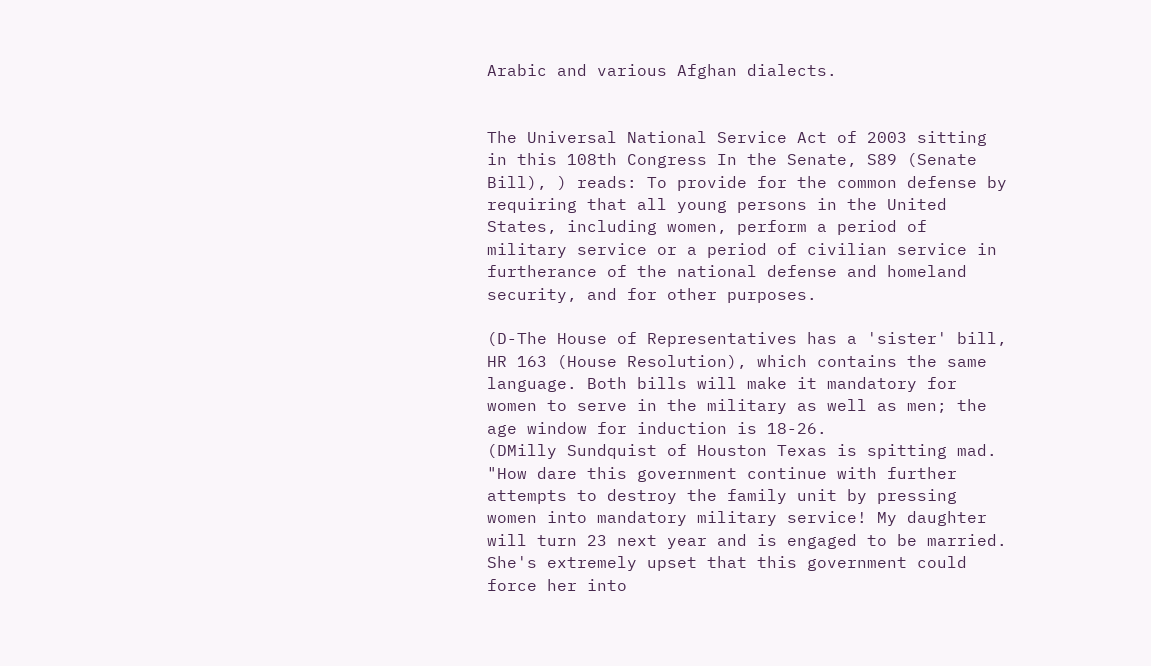Arabic and various Afghan dialects.


The Universal National Service Act of 2003 sitting in this 108th Congress In the Senate, S89 (Senate Bill), ) reads: To provide for the common defense by requiring that all young persons in the United States, including women, perform a period of military service or a period of civilian service in furtherance of the national defense and homeland security, and for other purposes.

(D-The House of Representatives has a 'sister' bill, HR 163 (House Resolution), which contains the same language. Both bills will make it mandatory for women to serve in the military as well as men; the age window for induction is 18-26.
(DMilly Sundquist of Houston Texas is spitting mad. "How dare this government continue with further attempts to destroy the family unit by pressing women into mandatory military service! My daughter will turn 23 next year and is engaged to be married. She's extremely upset that this government could force her into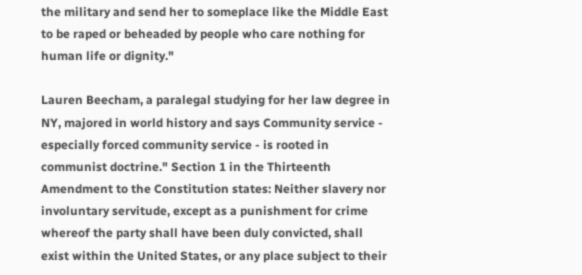the military and send her to someplace like the Middle East to be raped or beheaded by people who care nothing for human life or dignity."

Lauren Beecham, a paralegal studying for her law degree in NY, majored in world history and says Community service - especially forced community service - is rooted in communist doctrine." Section 1 in the Thirteenth Amendment to the Constitution states: Neither slavery nor involuntary servitude, except as a punishment for crime whereof the party shall have been duly convicted, shall exist within the United States, or any place subject to their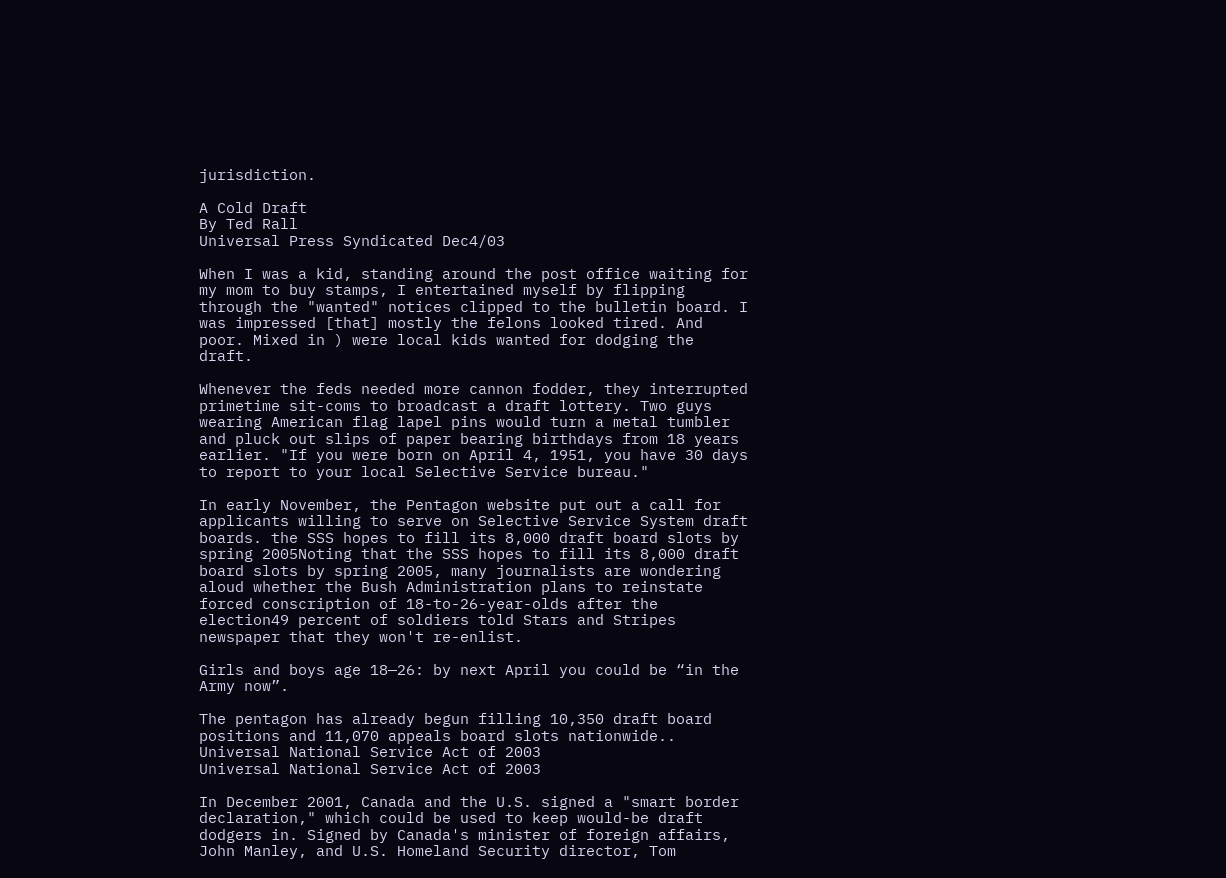jurisdiction.

A Cold Draft
By Ted Rall
Universal Press Syndicated Dec4/03

When I was a kid, standing around the post office waiting for my mom to buy stamps, I entertained myself by flipping through the "wanted" notices clipped to the bulletin board. I was impressed [that] mostly the felons looked tired. And poor. Mixed in ) were local kids wanted for dodging the draft.

Whenever the feds needed more cannon fodder, they interrupted primetime sit-coms to broadcast a draft lottery. Two guys wearing American flag lapel pins would turn a metal tumbler and pluck out slips of paper bearing birthdays from 18 years earlier. "If you were born on April 4, 1951, you have 30 days to report to your local Selective Service bureau."

In early November, the Pentagon website put out a call for applicants willing to serve on Selective Service System draft boards. the SSS hopes to fill its 8,000 draft board slots by spring 2005Noting that the SSS hopes to fill its 8,000 draft board slots by spring 2005, many journalists are wondering aloud whether the Bush Administration plans to reinstate forced conscription of 18-to-26-year-olds after the election49 percent of soldiers told Stars and Stripes newspaper that they won't re-enlist.

Girls and boys age 18—26: by next April you could be “in the Army now”.

The pentagon has already begun filling 10,350 draft board positions and 11,070 appeals board slots nationwide..
Universal National Service Act of 2003
Universal National Service Act of 2003

In December 2001, Canada and the U.S. signed a "smart border declaration," which could be used to keep would-be draft dodgers in. Signed by Canada's minister of foreign affairs, John Manley, and U.S. Homeland Security director, Tom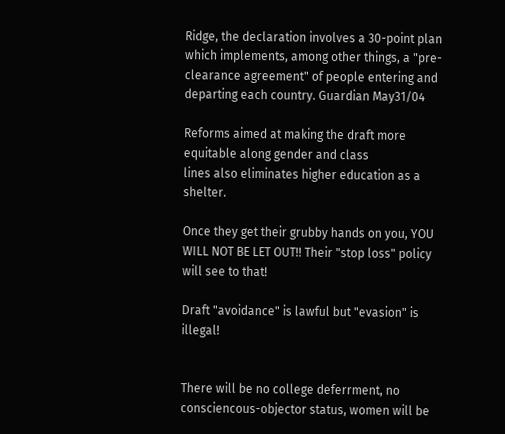Ridge, the declaration involves a 30-point plan which implements, among other things, a "pre-clearance agreement" of people entering and departing each country. Guardian May31/04

Reforms aimed at making the draft more equitable along gender and class
lines also eliminates higher education as a shelter.

Once they get their grubby hands on you, YOU WILL NOT BE LET OUT!! Their "stop loss" policy will see to that!

Draft "avoidance" is lawful but "evasion" is illegal!


There will be no college deferrment, no consciencous-objector status, women will be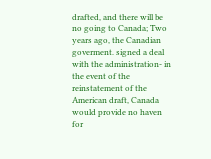drafted, and there will be no going to Canada; Two years ago, the Canadian goverment. signed a deal with the administration- in the event of the reinstatement of the American draft, Canada would provide no haven for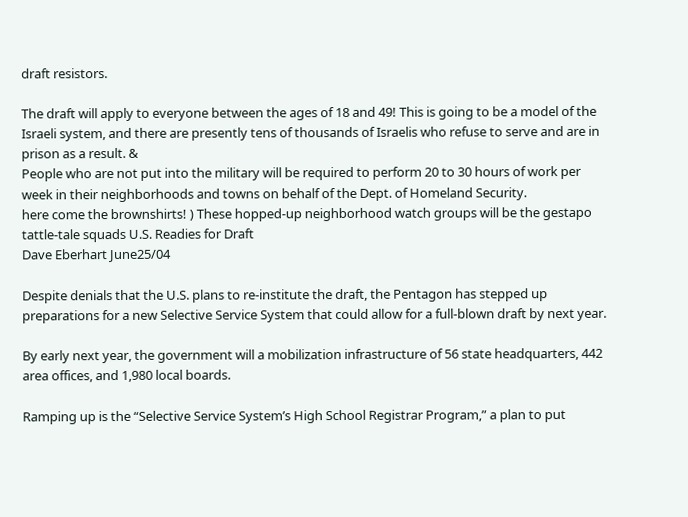draft resistors.

The draft will apply to everyone between the ages of 18 and 49! This is going to be a model of the Israeli system, and there are presently tens of thousands of Israelis who refuse to serve and are in prison as a result. &
People who are not put into the military will be required to perform 20 to 30 hours of work per week in their neighborhoods and towns on behalf of the Dept. of Homeland Security.
here come the brownshirts! ) These hopped-up neighborhood watch groups will be the gestapo tattle-tale squads U.S. Readies for Draft
Dave Eberhart June25/04

Despite denials that the U.S. plans to re-institute the draft, the Pentagon has stepped up preparations for a new Selective Service System that could allow for a full-blown draft by next year.

By early next year, the government will a mobilization infrastructure of 56 state headquarters, 442 area offices, and 1,980 local boards.

Ramping up is the “Selective Service System’s High School Registrar Program,” a plan to put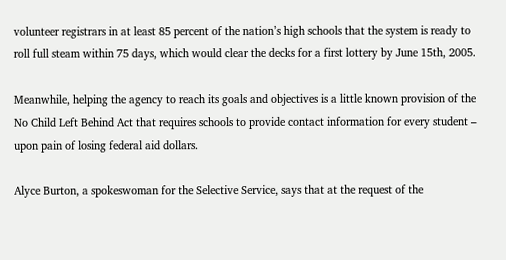volunteer registrars in at least 85 percent of the nation’s high schools that the system is ready to roll full steam within 75 days, which would clear the decks for a first lottery by June 15th, 2005.

Meanwhile, helping the agency to reach its goals and objectives is a little known provision of the No Child Left Behind Act that requires schools to provide contact information for every student – upon pain of losing federal aid dollars.

Alyce Burton, a spokeswoman for the Selective Service, says that at the request of the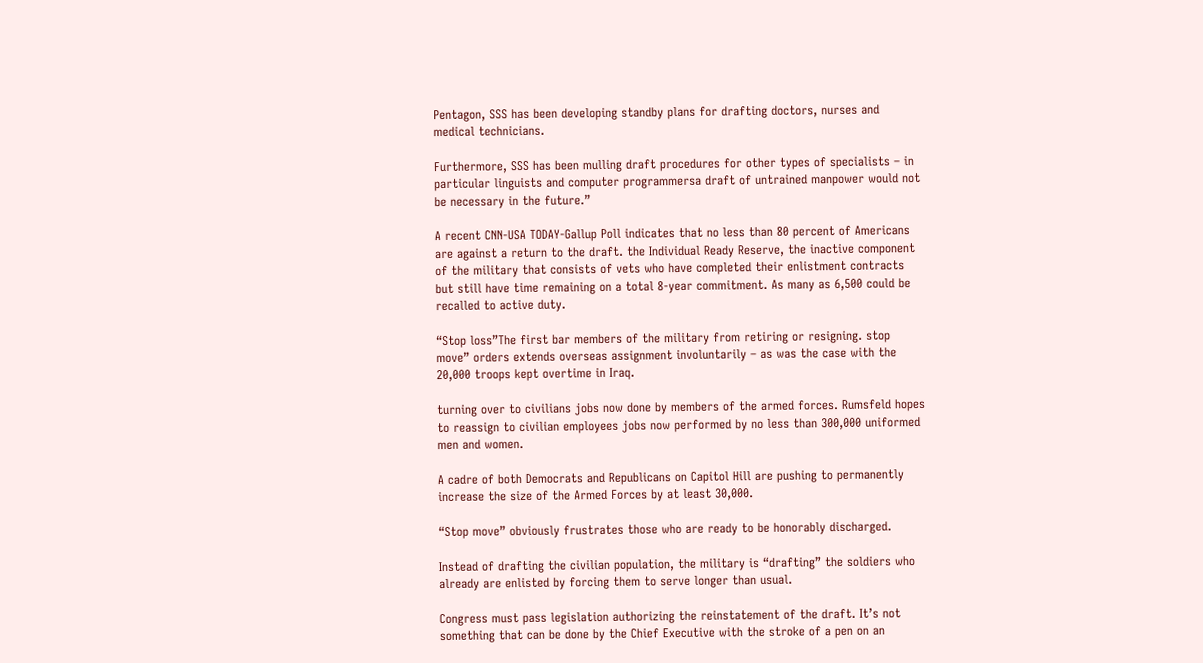Pentagon, SSS has been developing standby plans for drafting doctors, nurses and medical technicians.

Furthermore, SSS has been mulling draft procedures for other types of specialists – in particular linguists and computer programmersa draft of untrained manpower would not be necessary in the future.”

A recent CNN-USA TODAY-Gallup Poll indicates that no less than 80 percent of Americans are against a return to the draft. the Individual Ready Reserve, the inactive component of the military that consists of vets who have completed their enlistment contracts but still have time remaining on a total 8-year commitment. As many as 6,500 could be recalled to active duty.

“Stop loss”The first bar members of the military from retiring or resigning. stop move” orders extends overseas assignment involuntarily – as was the case with the 20,000 troops kept overtime in Iraq.

turning over to civilians jobs now done by members of the armed forces. Rumsfeld hopes to reassign to civilian employees jobs now performed by no less than 300,000 uniformed men and women.

A cadre of both Democrats and Republicans on Capitol Hill are pushing to permanently increase the size of the Armed Forces by at least 30,000.

“Stop move” obviously frustrates those who are ready to be honorably discharged.

Instead of drafting the civilian population, the military is “drafting” the soldiers who already are enlisted by forcing them to serve longer than usual.

Congress must pass legislation authorizing the reinstatement of the draft. It’s not something that can be done by the Chief Executive with the stroke of a pen on an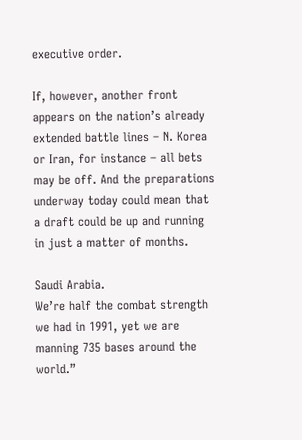executive order.

If, however, another front appears on the nation’s already extended battle lines – N. Korea or Iran, for instance – all bets may be off. And the preparations underway today could mean that a draft could be up and running in just a matter of months.

Saudi Arabia.
We’re half the combat strength we had in 1991, yet we are manning 735 bases around the world.”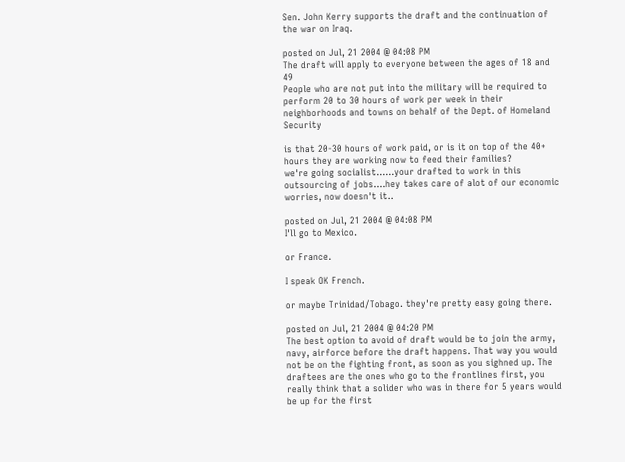Sen. John Kerry supports the draft and the continuation of the war on Iraq.

posted on Jul, 21 2004 @ 04:08 PM
The draft will apply to everyone between the ages of 18 and 49
People who are not put into the military will be required to perform 20 to 30 hours of work per week in their neighborhoods and towns on behalf of the Dept. of Homeland Security

is that 20-30 hours of work paid, or is it on top of the 40+ hours they are working now to feed their families?
we're going socialist......your drafted to work in this outsourcing of jobs....hey takes care of alot of our economic worries, now doesn't it..

posted on Jul, 21 2004 @ 04:08 PM
I'll go to Mexico.

or France.

I speak OK French.

or maybe Trinidad/Tobago. they're pretty easy going there.

posted on Jul, 21 2004 @ 04:20 PM
The best option to avoid of draft would be to join the army, navy, airforce before the draft happens. That way you would not be on the fighting front, as soon as you sighned up. The draftees are the ones who go to the frontlines first, you really think that a solider who was in there for 5 years would be up for the first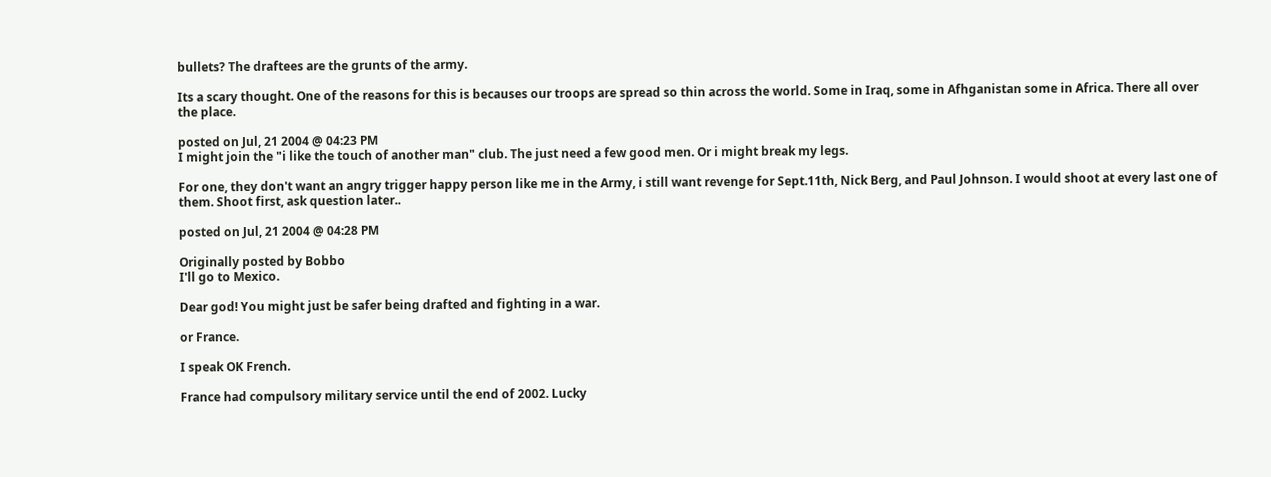bullets? The draftees are the grunts of the army.

Its a scary thought. One of the reasons for this is becauses our troops are spread so thin across the world. Some in Iraq, some in Afhganistan some in Africa. There all over the place.

posted on Jul, 21 2004 @ 04:23 PM
I might join the "i like the touch of another man" club. The just need a few good men. Or i might break my legs.

For one, they don't want an angry trigger happy person like me in the Army, i still want revenge for Sept.11th, Nick Berg, and Paul Johnson. I would shoot at every last one of them. Shoot first, ask question later..

posted on Jul, 21 2004 @ 04:28 PM

Originally posted by Bobbo
I'll go to Mexico.

Dear god! You might just be safer being drafted and fighting in a war.

or France.

I speak OK French.

France had compulsory military service until the end of 2002. Lucky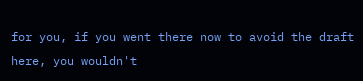for you, if you went there now to avoid the draft here, you wouldn't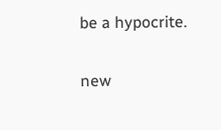be a hypocrite.

new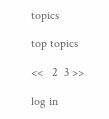topics

top topics

<<   2  3 >>

log in